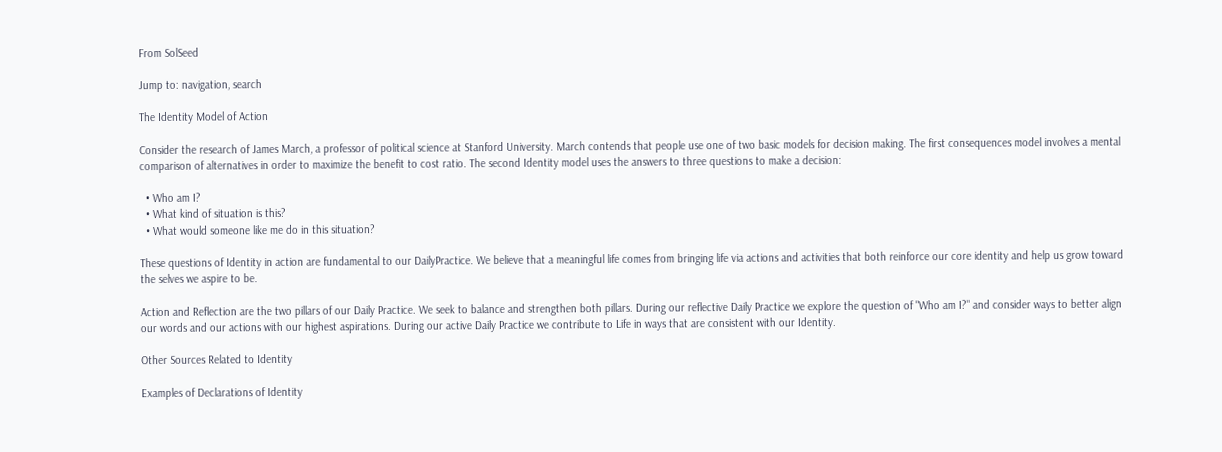From SolSeed

Jump to: navigation, search

The Identity Model of Action

Consider the research of James March, a professor of political science at Stanford University. March contends that people use one of two basic models for decision making. The first consequences model involves a mental comparison of alternatives in order to maximize the benefit to cost ratio. The second Identity model uses the answers to three questions to make a decision:

  • Who am I?
  • What kind of situation is this?
  • What would someone like me do in this situation?

These questions of Identity in action are fundamental to our DailyPractice. We believe that a meaningful life comes from bringing life via actions and activities that both reinforce our core identity and help us grow toward the selves we aspire to be.

Action and Reflection are the two pillars of our Daily Practice. We seek to balance and strengthen both pillars. During our reflective Daily Practice we explore the question of "Who am I?" and consider ways to better align our words and our actions with our highest aspirations. During our active Daily Practice we contribute to Life in ways that are consistent with our Identity.

Other Sources Related to Identity

Examples of Declarations of Identity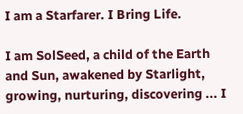I am a Starfarer. I Bring Life.

I am SolSeed, a child of the Earth and Sun, awakened by Starlight, growing, nurturing, discovering ... I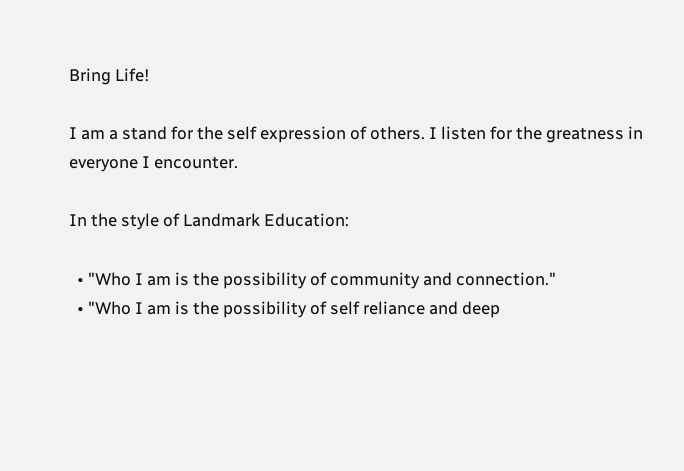Bring Life!

I am a stand for the self expression of others. I listen for the greatness in everyone I encounter.

In the style of Landmark Education:

  • "Who I am is the possibility of community and connection."
  • "Who I am is the possibility of self reliance and deep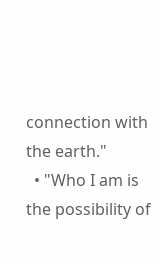connection with the earth."
  • "Who I am is the possibility of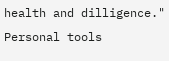health and dilligence."
Personal tools